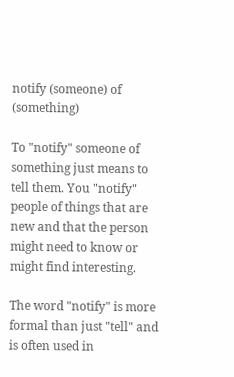notify (someone) of (something)

To "notify" someone of something just means to tell them. You "notify" people of things that are new and that the person might need to know or might find interesting.

The word "notify" is more formal than just "tell" and is often used in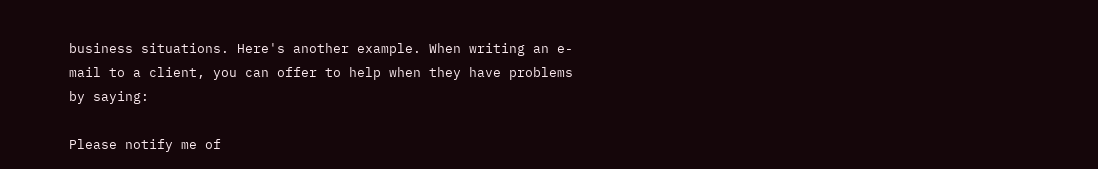business situations. Here's another example. When writing an e-mail to a client, you can offer to help when they have problems by saying:

Please notify me of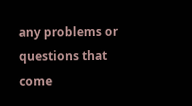any problems or questions that come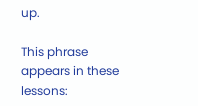up.

This phrase appears in these lessons: